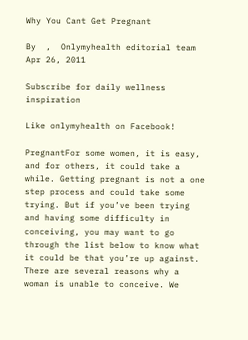Why You Cant Get Pregnant

By  ,  Onlymyhealth editorial team
Apr 26, 2011

Subscribe for daily wellness inspiration

Like onlymyhealth on Facebook!

PregnantFor some women, it is easy, and for others, it could take a while. Getting pregnant is not a one step process and could take some trying. But if you’ve been trying and having some difficulty in conceiving, you may want to go through the list below to know what it could be that you’re up against. There are several reasons why a woman is unable to conceive. We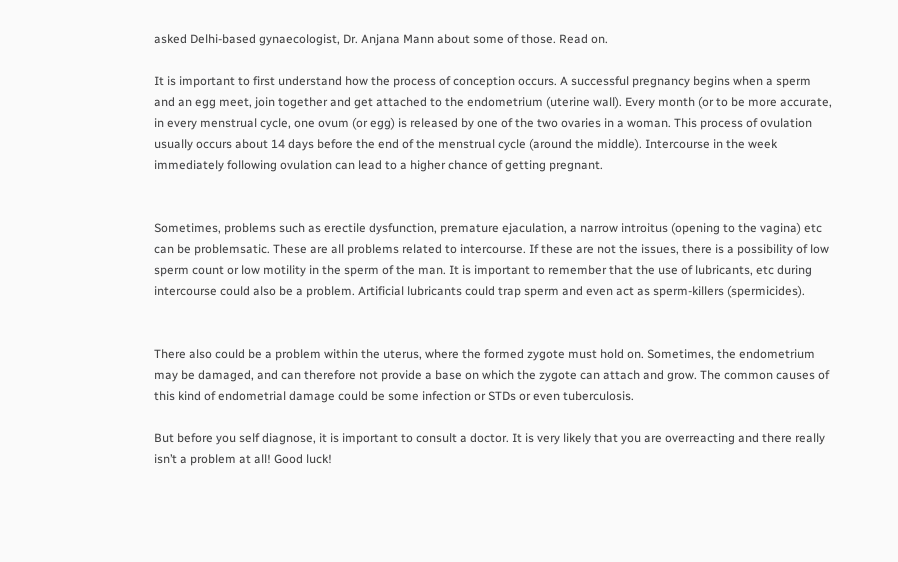asked Delhi-based gynaecologist, Dr. Anjana Mann about some of those. Read on.

It is important to first understand how the process of conception occurs. A successful pregnancy begins when a sperm and an egg meet, join together and get attached to the endometrium (uterine wall). Every month (or to be more accurate, in every menstrual cycle, one ovum (or egg) is released by one of the two ovaries in a woman. This process of ovulation usually occurs about 14 days before the end of the menstrual cycle (around the middle). Intercourse in the week immediately following ovulation can lead to a higher chance of getting pregnant.


Sometimes, problems such as erectile dysfunction, premature ejaculation, a narrow introitus (opening to the vagina) etc can be problemsatic. These are all problems related to intercourse. If these are not the issues, there is a possibility of low sperm count or low motility in the sperm of the man. It is important to remember that the use of lubricants, etc during intercourse could also be a problem. Artificial lubricants could trap sperm and even act as sperm-killers (spermicides).


There also could be a problem within the uterus, where the formed zygote must hold on. Sometimes, the endometrium may be damaged, and can therefore not provide a base on which the zygote can attach and grow. The common causes of this kind of endometrial damage could be some infection or STDs or even tuberculosis.

But before you self diagnose, it is important to consult a doctor. It is very likely that you are overreacting and there really isn’t a problem at all! Good luck!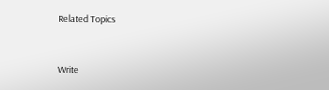Related Topics


Write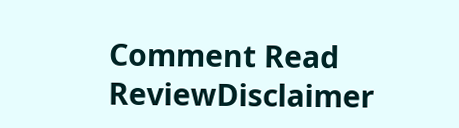Comment Read ReviewDisclaimer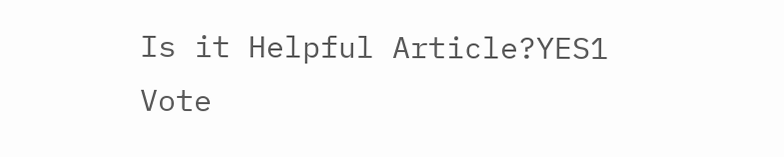Is it Helpful Article?YES1 Vote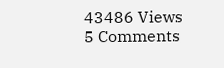43486 Views 5 Comments